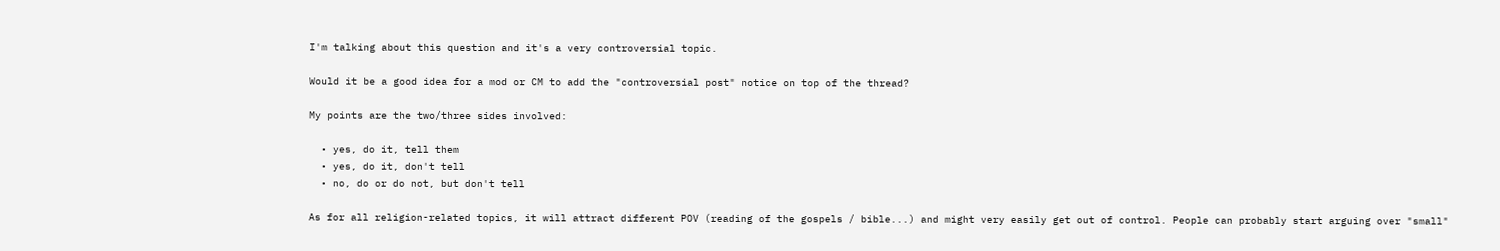I'm talking about this question and it's a very controversial topic.

Would it be a good idea for a mod or CM to add the "controversial post" notice on top of the thread?

My points are the two/three sides involved:

  • yes, do it, tell them
  • yes, do it, don't tell
  • no, do or do not, but don't tell

As for all religion-related topics, it will attract different POV (reading of the gospels / bible...) and might very easily get out of control. People can probably start arguing over "small"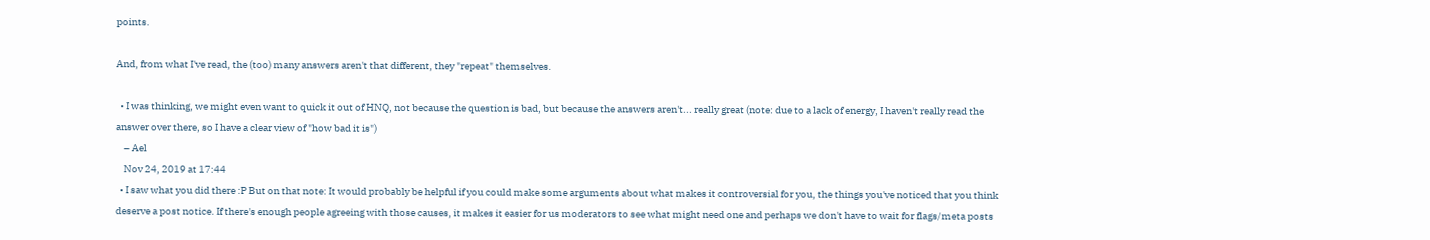points.

And, from what I've read, the (too) many answers aren't that different, they "repeat" themselves.

  • I was thinking, we might even want to quick it out of HNQ, not because the question is bad, but because the answers aren't... really great (note: due to a lack of energy, I haven't really read the answer over there, so I have a clear view of "how bad it is")
    – Ael
    Nov 24, 2019 at 17:44
  • I saw what you did there :P But on that note: It would probably be helpful if you could make some arguments about what makes it controversial for you, the things you've noticed that you think deserve a post notice. If there's enough people agreeing with those causes, it makes it easier for us moderators to see what might need one and perhaps we don't have to wait for flags/meta posts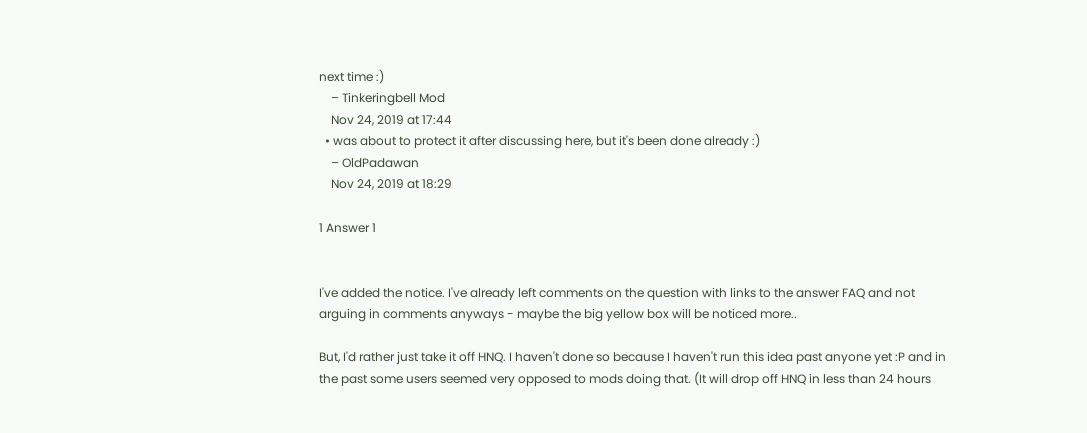next time :)
    – Tinkeringbell Mod
    Nov 24, 2019 at 17:44
  • was about to protect it after discussing here, but it's been done already :)
    – OldPadawan
    Nov 24, 2019 at 18:29

1 Answer 1


I've added the notice. I've already left comments on the question with links to the answer FAQ and not arguing in comments anyways - maybe the big yellow box will be noticed more..

But, I'd rather just take it off HNQ. I haven't done so because I haven't run this idea past anyone yet :P and in the past some users seemed very opposed to mods doing that. (It will drop off HNQ in less than 24 hours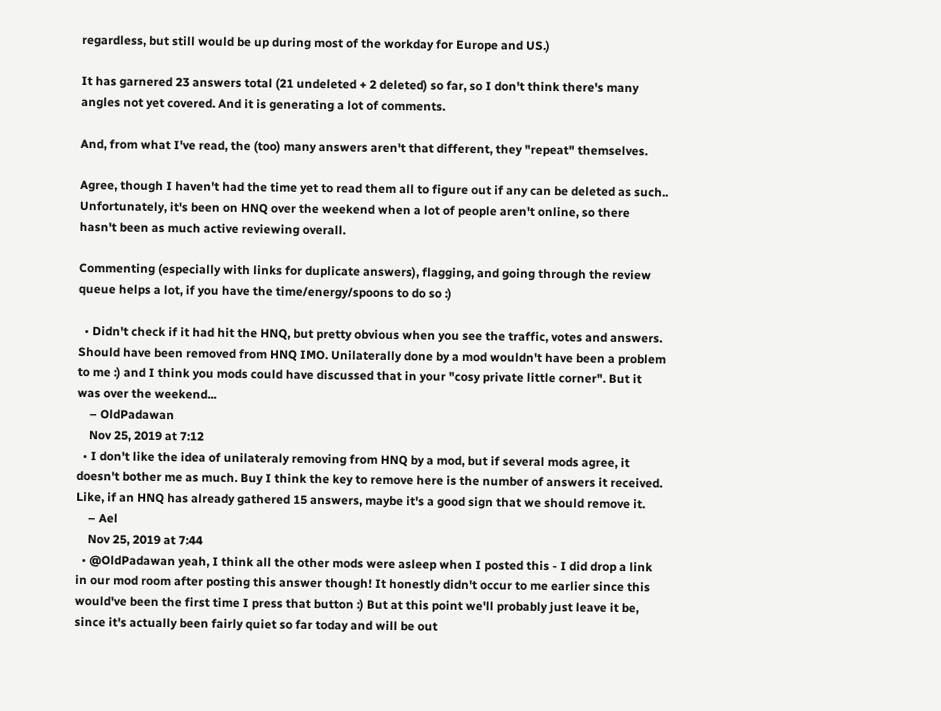regardless, but still would be up during most of the workday for Europe and US.)

It has garnered 23 answers total (21 undeleted + 2 deleted) so far, so I don't think there's many angles not yet covered. And it is generating a lot of comments.

And, from what I've read, the (too) many answers aren't that different, they "repeat" themselves.

Agree, though I haven't had the time yet to read them all to figure out if any can be deleted as such.. Unfortunately, it's been on HNQ over the weekend when a lot of people aren't online, so there hasn't been as much active reviewing overall.

Commenting (especially with links for duplicate answers), flagging, and going through the review queue helps a lot, if you have the time/energy/spoons to do so :)

  • Didn't check if it had hit the HNQ, but pretty obvious when you see the traffic, votes and answers. Should have been removed from HNQ IMO. Unilaterally done by a mod wouldn't have been a problem to me :) and I think you mods could have discussed that in your "cosy private little corner". But it was over the weekend...
    – OldPadawan
    Nov 25, 2019 at 7:12
  • I don't like the idea of unilateraly removing from HNQ by a mod, but if several mods agree, it doesn't bother me as much. Buy I think the key to remove here is the number of answers it received. Like, if an HNQ has already gathered 15 answers, maybe it's a good sign that we should remove it.
    – Ael
    Nov 25, 2019 at 7:44
  • @OldPadawan yeah, I think all the other mods were asleep when I posted this - I did drop a link in our mod room after posting this answer though! It honestly didn't occur to me earlier since this would've been the first time I press that button :) But at this point we'll probably just leave it be, since it's actually been fairly quiet so far today and will be out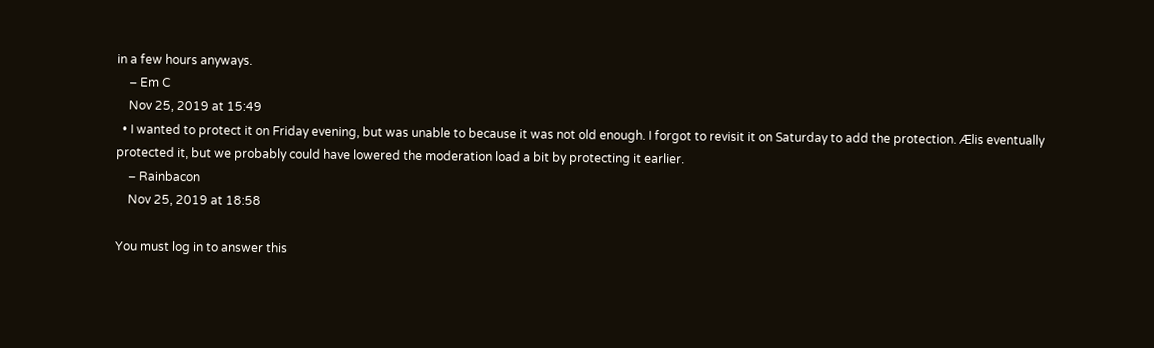in a few hours anyways.
    – Em C
    Nov 25, 2019 at 15:49
  • I wanted to protect it on Friday evening, but was unable to because it was not old enough. I forgot to revisit it on Saturday to add the protection. Ælis eventually protected it, but we probably could have lowered the moderation load a bit by protecting it earlier.
    – Rainbacon
    Nov 25, 2019 at 18:58

You must log in to answer this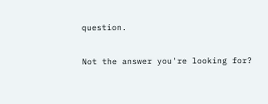question.

Not the answer you're looking for?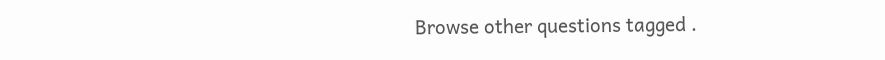Browse other questions tagged .